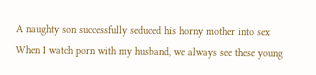A naughty son successfully seduced his horny mother into sex
When I watch porn with my husband, we always see these young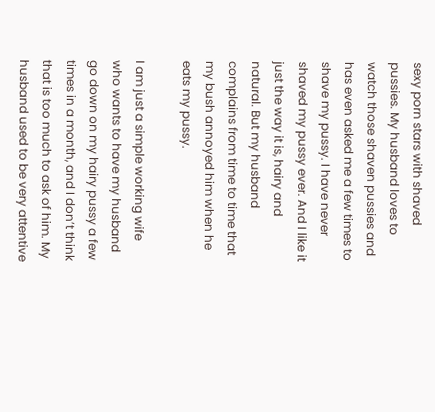sexy porn stars with shaved pussies. My husband loves to watch those shaven pussies and has even asked me a few times to shave my pussy. I have never shaved my pussy ever. And I like it just the way it is, hairy and natural. But my husband complains from time to time that my bush annoyed him when he eats my pussy.

I am just a simple working wife who wants to have my husband go down on my hairy pussy a few times in a month, and I don’t think that is too much to ask of him. My husband used to be very attentive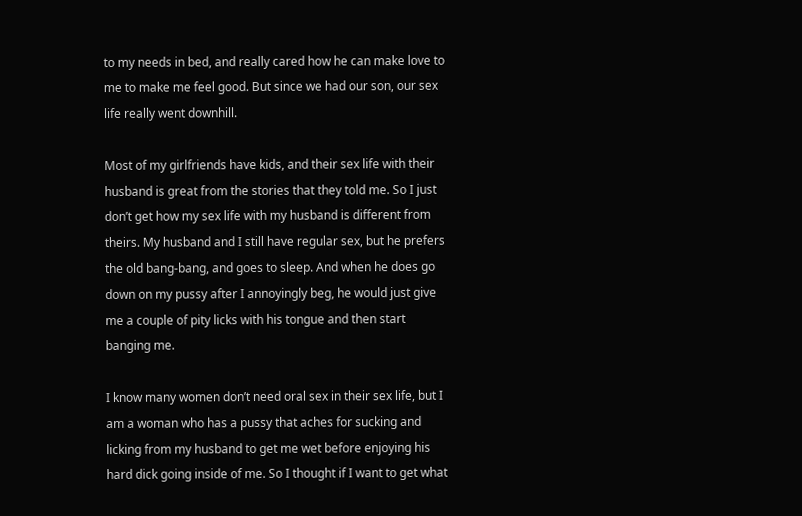to my needs in bed, and really cared how he can make love to me to make me feel good. But since we had our son, our sex life really went downhill.

Most of my girlfriends have kids, and their sex life with their husband is great from the stories that they told me. So I just don’t get how my sex life with my husband is different from theirs. My husband and I still have regular sex, but he prefers the old bang-bang, and goes to sleep. And when he does go down on my pussy after I annoyingly beg, he would just give me a couple of pity licks with his tongue and then start banging me.

I know many women don’t need oral sex in their sex life, but I am a woman who has a pussy that aches for sucking and licking from my husband to get me wet before enjoying his hard dick going inside of me. So I thought if I want to get what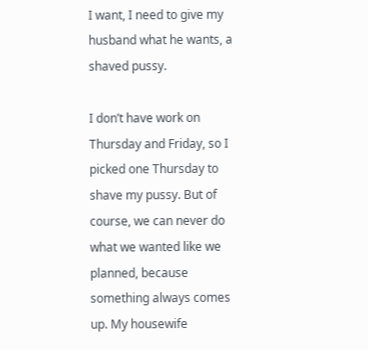I want, I need to give my husband what he wants, a shaved pussy.

I don’t have work on Thursday and Friday, so I picked one Thursday to shave my pussy. But of course, we can never do what we wanted like we planned, because something always comes up. My housewife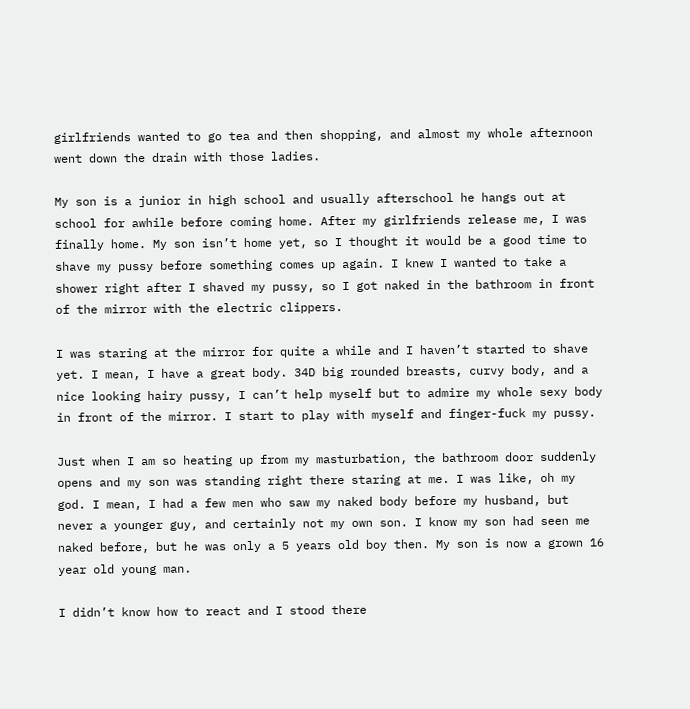girlfriends wanted to go tea and then shopping, and almost my whole afternoon went down the drain with those ladies.

My son is a junior in high school and usually afterschool he hangs out at school for awhile before coming home. After my girlfriends release me, I was finally home. My son isn’t home yet, so I thought it would be a good time to shave my pussy before something comes up again. I knew I wanted to take a shower right after I shaved my pussy, so I got naked in the bathroom in front of the mirror with the electric clippers.

I was staring at the mirror for quite a while and I haven’t started to shave yet. I mean, I have a great body. 34D big rounded breasts, curvy body, and a nice looking hairy pussy, I can’t help myself but to admire my whole sexy body in front of the mirror. I start to play with myself and finger-fuck my pussy.

Just when I am so heating up from my masturbation, the bathroom door suddenly opens and my son was standing right there staring at me. I was like, oh my god. I mean, I had a few men who saw my naked body before my husband, but never a younger guy, and certainly not my own son. I know my son had seen me naked before, but he was only a 5 years old boy then. My son is now a grown 16 year old young man.

I didn’t know how to react and I stood there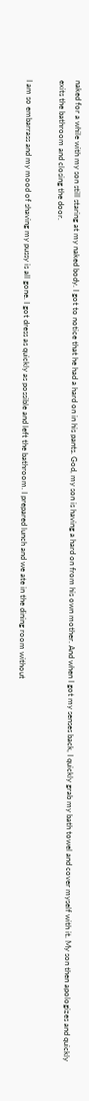naked for a while with my son still staring at my naked body. I got to notice that he had a hard on in his pants. God, my son is having a hard on from his own mother. And when I got my senses back, I quickly grab my bath towel and cover myself with it. My son then apologizes and quickly exits the bathroom and closing the door.

I am so embarrass and my mood of shaving my pussy is all gone. I got dress as quickly as possible and left the bathroom. I prepared lunch and we ate in the dining room without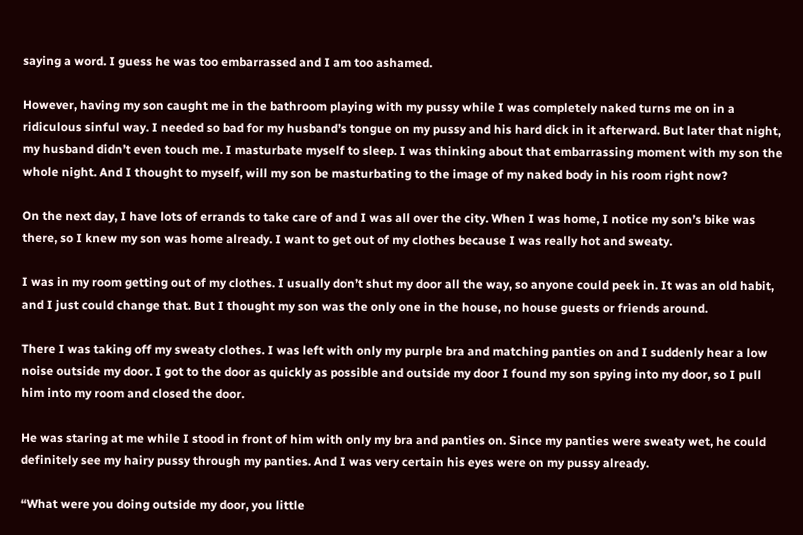saying a word. I guess he was too embarrassed and I am too ashamed.

However, having my son caught me in the bathroom playing with my pussy while I was completely naked turns me on in a ridiculous sinful way. I needed so bad for my husband’s tongue on my pussy and his hard dick in it afterward. But later that night, my husband didn’t even touch me. I masturbate myself to sleep. I was thinking about that embarrassing moment with my son the whole night. And I thought to myself, will my son be masturbating to the image of my naked body in his room right now?

On the next day, I have lots of errands to take care of and I was all over the city. When I was home, I notice my son’s bike was there, so I knew my son was home already. I want to get out of my clothes because I was really hot and sweaty.

I was in my room getting out of my clothes. I usually don’t shut my door all the way, so anyone could peek in. It was an old habit, and I just could change that. But I thought my son was the only one in the house, no house guests or friends around.

There I was taking off my sweaty clothes. I was left with only my purple bra and matching panties on and I suddenly hear a low noise outside my door. I got to the door as quickly as possible and outside my door I found my son spying into my door, so I pull him into my room and closed the door.

He was staring at me while I stood in front of him with only my bra and panties on. Since my panties were sweaty wet, he could definitely see my hairy pussy through my panties. And I was very certain his eyes were on my pussy already.

“What were you doing outside my door, you little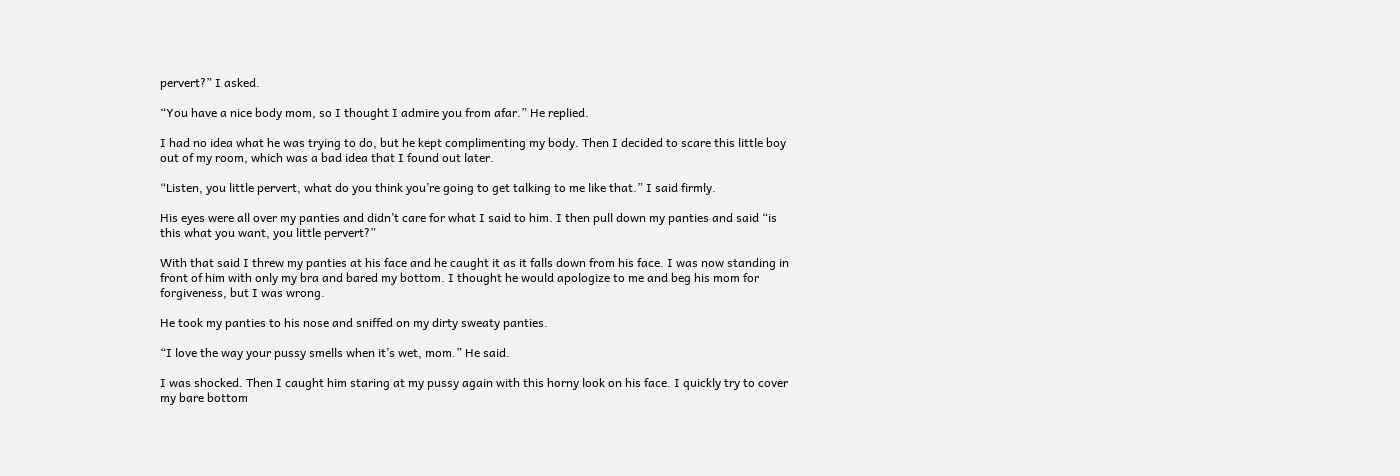pervert?” I asked.

“You have a nice body mom, so I thought I admire you from afar.” He replied.

I had no idea what he was trying to do, but he kept complimenting my body. Then I decided to scare this little boy out of my room, which was a bad idea that I found out later.

“Listen, you little pervert, what do you think you’re going to get talking to me like that.” I said firmly.

His eyes were all over my panties and didn’t care for what I said to him. I then pull down my panties and said “is this what you want, you little pervert?”

With that said I threw my panties at his face and he caught it as it falls down from his face. I was now standing in front of him with only my bra and bared my bottom. I thought he would apologize to me and beg his mom for forgiveness, but I was wrong.

He took my panties to his nose and sniffed on my dirty sweaty panties.

“I love the way your pussy smells when it’s wet, mom.” He said.

I was shocked. Then I caught him staring at my pussy again with this horny look on his face. I quickly try to cover my bare bottom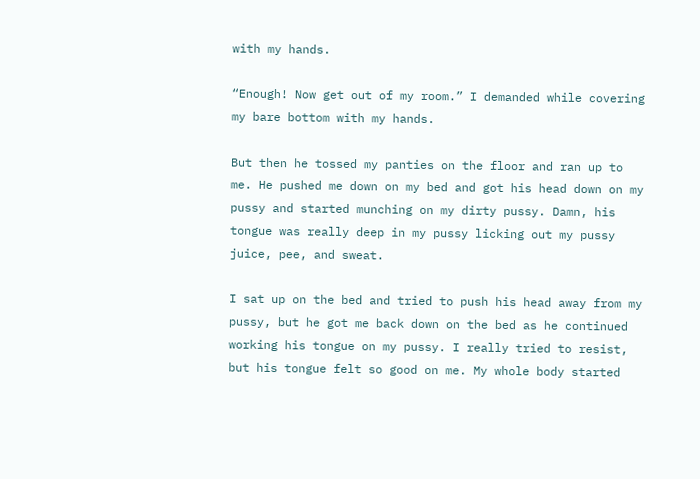with my hands.

“Enough! Now get out of my room.” I demanded while covering my bare bottom with my hands.

But then he tossed my panties on the floor and ran up to me. He pushed me down on my bed and got his head down on my pussy and started munching on my dirty pussy. Damn, his tongue was really deep in my pussy licking out my pussy juice, pee, and sweat.

I sat up on the bed and tried to push his head away from my pussy, but he got me back down on the bed as he continued working his tongue on my pussy. I really tried to resist, but his tongue felt so good on me. My whole body started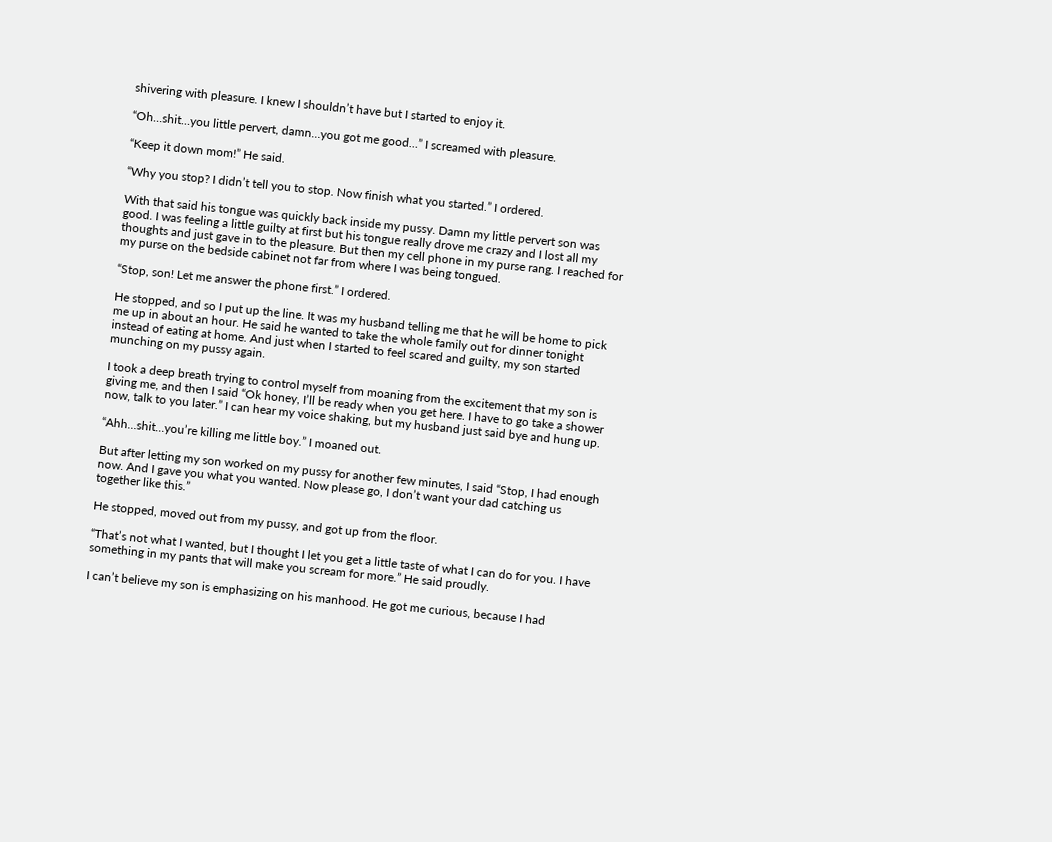shivering with pleasure. I knew I shouldn’t have but I started to enjoy it.

“Oh…shit…you little pervert, damn…you got me good…” I screamed with pleasure.

“Keep it down mom!” He said.

“Why you stop? I didn’t tell you to stop. Now finish what you started.” I ordered.

With that said his tongue was quickly back inside my pussy. Damn my little pervert son was good. I was feeling a little guilty at first but his tongue really drove me crazy and I lost all my thoughts and just gave in to the pleasure. But then my cell phone in my purse rang. I reached for my purse on the bedside cabinet not far from where I was being tongued.

“Stop, son! Let me answer the phone first.” I ordered.

He stopped, and so I put up the line. It was my husband telling me that he will be home to pick me up in about an hour. He said he wanted to take the whole family out for dinner tonight instead of eating at home. And just when I started to feel scared and guilty, my son started munching on my pussy again.

I took a deep breath trying to control myself from moaning from the excitement that my son is giving me, and then I said “Ok honey, I’ll be ready when you get here. I have to go take a shower now, talk to you later.” I can hear my voice shaking, but my husband just said bye and hung up.

“Ahh…shit…you’re killing me little boy.” I moaned out.

But after letting my son worked on my pussy for another few minutes, I said “Stop, I had enough now. And I gave you what you wanted. Now please go, I don’t want your dad catching us together like this.”

He stopped, moved out from my pussy, and got up from the floor.

“That’s not what I wanted, but I thought I let you get a little taste of what I can do for you. I have something in my pants that will make you scream for more.” He said proudly.

I can’t believe my son is emphasizing on his manhood. He got me curious, because I had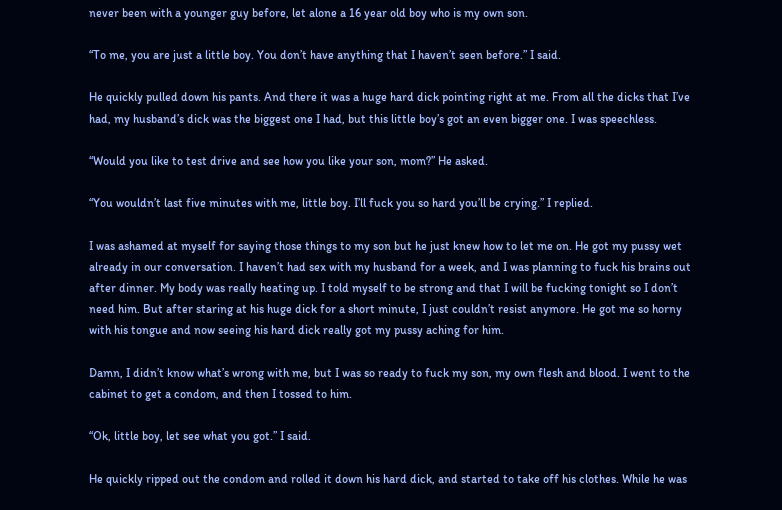never been with a younger guy before, let alone a 16 year old boy who is my own son.

“To me, you are just a little boy. You don’t have anything that I haven’t seen before.” I said.

He quickly pulled down his pants. And there it was a huge hard dick pointing right at me. From all the dicks that I’ve had, my husband’s dick was the biggest one I had, but this little boy’s got an even bigger one. I was speechless.

“Would you like to test drive and see how you like your son, mom?” He asked.

“You wouldn’t last five minutes with me, little boy. I’ll fuck you so hard you’ll be crying.” I replied.

I was ashamed at myself for saying those things to my son but he just knew how to let me on. He got my pussy wet already in our conversation. I haven’t had sex with my husband for a week, and I was planning to fuck his brains out after dinner. My body was really heating up. I told myself to be strong and that I will be fucking tonight so I don’t need him. But after staring at his huge dick for a short minute, I just couldn’t resist anymore. He got me so horny with his tongue and now seeing his hard dick really got my pussy aching for him.

Damn, I didn’t know what’s wrong with me, but I was so ready to fuck my son, my own flesh and blood. I went to the cabinet to get a condom, and then I tossed to him.

“Ok, little boy, let see what you got.” I said.

He quickly ripped out the condom and rolled it down his hard dick, and started to take off his clothes. While he was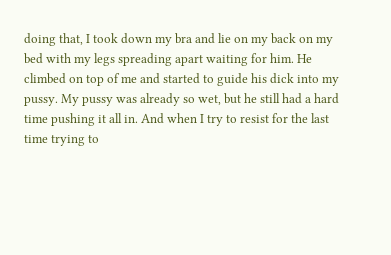doing that, I took down my bra and lie on my back on my bed with my legs spreading apart waiting for him. He climbed on top of me and started to guide his dick into my pussy. My pussy was already so wet, but he still had a hard time pushing it all in. And when I try to resist for the last time trying to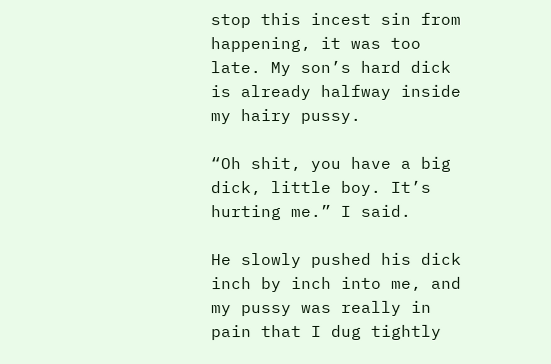stop this incest sin from happening, it was too late. My son’s hard dick is already halfway inside my hairy pussy.

“Oh shit, you have a big dick, little boy. It’s hurting me.” I said.

He slowly pushed his dick inch by inch into me, and my pussy was really in pain that I dug tightly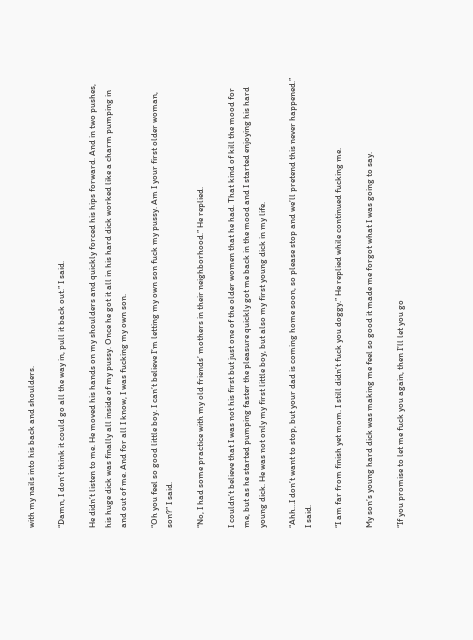with my nails into his back and shoulders.

“Damn, I don’t think it could go all the way in, pull it back out.” I said.

He didn’t listen to me. He moved his hands on my shoulders and quickly forced his hips forward. And in two pushes, his huge dick was finally all inside of my pussy. Once he got it all in his hard dick worked like a charm pumping in and out of me. And for all I know, I was fucking my own son.

“Oh you feel so good little boy. I can’t believe I’m letting my own son fuck my pussy. Am I your first older woman, son?” I said.

“No, I had some practice with my old friends’ mothers in their neighborhood.” He replied.

I couldn’t believe that I was not his first but just one of the older women that he had. That kind of kill the mood for me, but as he started pumping faster the pleasure quickly got me back in the mood and I started enjoying his hard young dick. He was not only my first little boy, but also my first young dick in my life.

“Ahh…I don’t want to stop, but your dad is coming home soon, so please stop and we’ll pretend this never happened.” I said.

“I am far from finish yet mom. I still didn’t fuck you doggy.” He replied while continued fucking me.

My son’s young hard dick was making me feel so good it made me forgot what I was going to say.

“If you promise to let me fuck you again, then I’ll let you go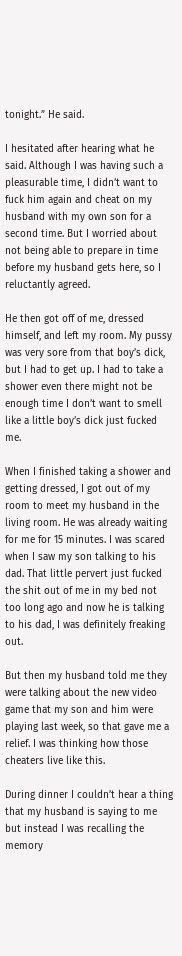tonight.” He said.

I hesitated after hearing what he said. Although I was having such a pleasurable time, I didn’t want to fuck him again and cheat on my husband with my own son for a second time. But I worried about not being able to prepare in time before my husband gets here, so I reluctantly agreed.

He then got off of me, dressed himself, and left my room. My pussy was very sore from that boy’s dick, but I had to get up. I had to take a shower even there might not be enough time I don’t want to smell like a little boy’s dick just fucked me.

When I finished taking a shower and getting dressed, I got out of my room to meet my husband in the living room. He was already waiting for me for 15 minutes. I was scared when I saw my son talking to his dad. That little pervert just fucked the shit out of me in my bed not too long ago and now he is talking to his dad, I was definitely freaking out.

But then my husband told me they were talking about the new video game that my son and him were playing last week, so that gave me a relief. I was thinking how those cheaters live like this.

During dinner I couldn’t hear a thing that my husband is saying to me but instead I was recalling the memory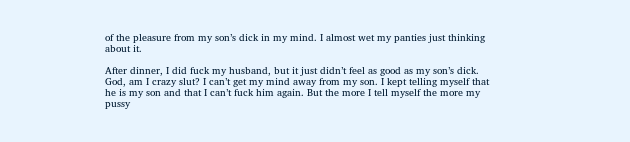of the pleasure from my son’s dick in my mind. I almost wet my panties just thinking about it.

After dinner, I did fuck my husband, but it just didn’t feel as good as my son’s dick. God, am I crazy slut? I can’t get my mind away from my son. I kept telling myself that he is my son and that I can’t fuck him again. But the more I tell myself the more my pussy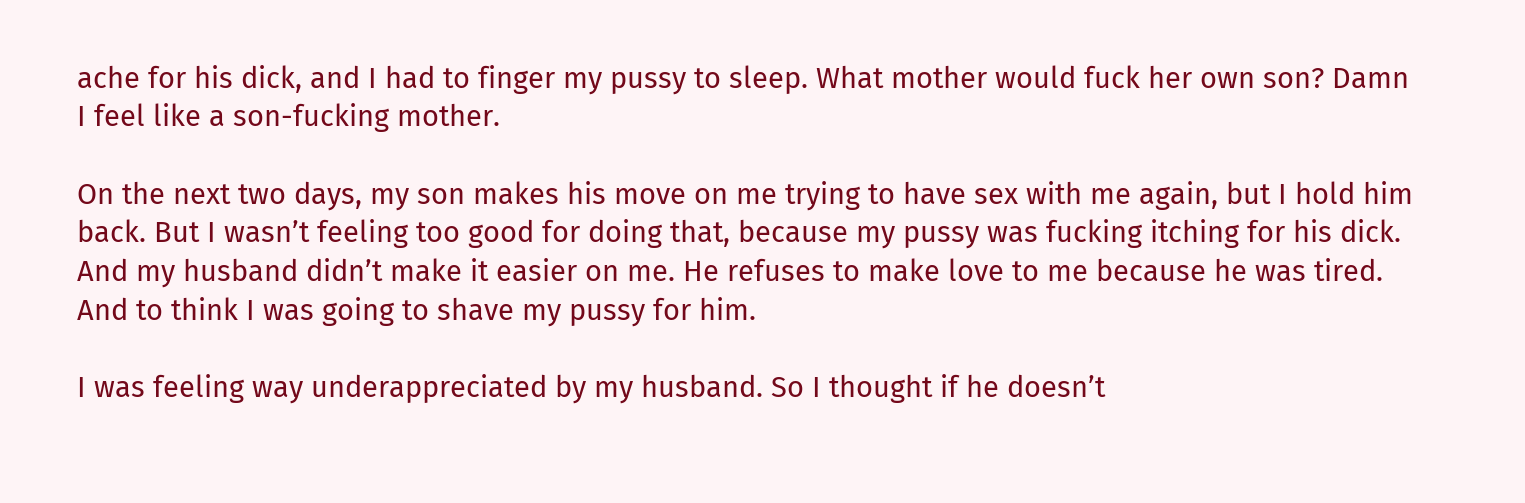ache for his dick, and I had to finger my pussy to sleep. What mother would fuck her own son? Damn I feel like a son-fucking mother.

On the next two days, my son makes his move on me trying to have sex with me again, but I hold him back. But I wasn’t feeling too good for doing that, because my pussy was fucking itching for his dick. And my husband didn’t make it easier on me. He refuses to make love to me because he was tired. And to think I was going to shave my pussy for him.

I was feeling way underappreciated by my husband. So I thought if he doesn’t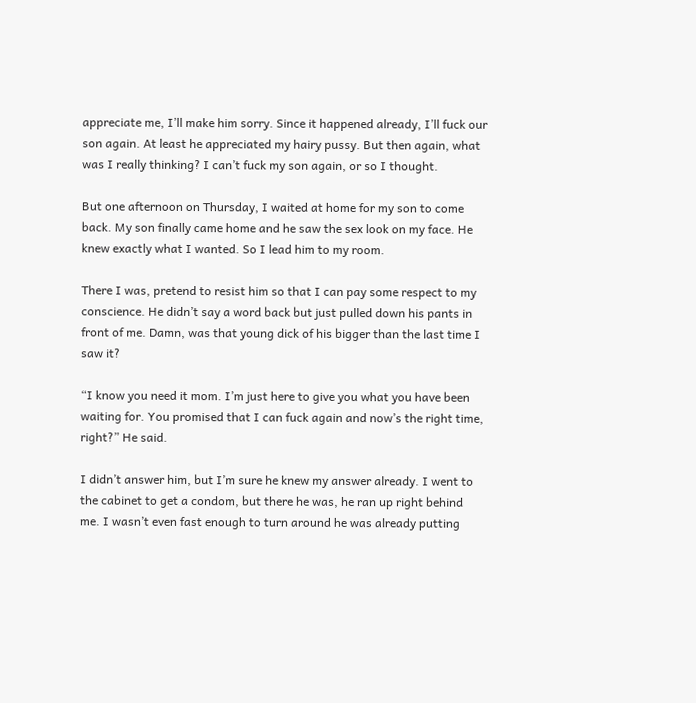appreciate me, I’ll make him sorry. Since it happened already, I’ll fuck our son again. At least he appreciated my hairy pussy. But then again, what was I really thinking? I can’t fuck my son again, or so I thought.

But one afternoon on Thursday, I waited at home for my son to come back. My son finally came home and he saw the sex look on my face. He knew exactly what I wanted. So I lead him to my room.

There I was, pretend to resist him so that I can pay some respect to my conscience. He didn’t say a word back but just pulled down his pants in front of me. Damn, was that young dick of his bigger than the last time I saw it?

“I know you need it mom. I’m just here to give you what you have been waiting for. You promised that I can fuck again and now’s the right time, right?” He said.

I didn’t answer him, but I’m sure he knew my answer already. I went to the cabinet to get a condom, but there he was, he ran up right behind me. I wasn’t even fast enough to turn around he was already putting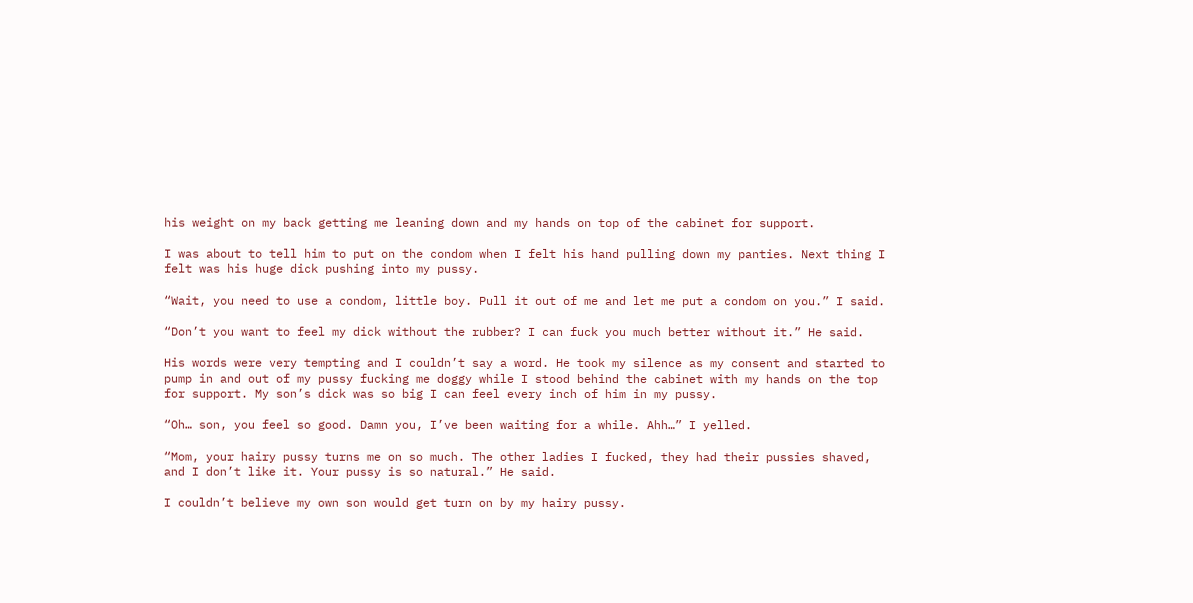his weight on my back getting me leaning down and my hands on top of the cabinet for support.

I was about to tell him to put on the condom when I felt his hand pulling down my panties. Next thing I felt was his huge dick pushing into my pussy.

“Wait, you need to use a condom, little boy. Pull it out of me and let me put a condom on you.” I said.

“Don’t you want to feel my dick without the rubber? I can fuck you much better without it.” He said.

His words were very tempting and I couldn’t say a word. He took my silence as my consent and started to pump in and out of my pussy fucking me doggy while I stood behind the cabinet with my hands on the top for support. My son’s dick was so big I can feel every inch of him in my pussy.

“Oh… son, you feel so good. Damn you, I’ve been waiting for a while. Ahh…” I yelled.

“Mom, your hairy pussy turns me on so much. The other ladies I fucked, they had their pussies shaved, and I don’t like it. Your pussy is so natural.” He said.

I couldn’t believe my own son would get turn on by my hairy pussy.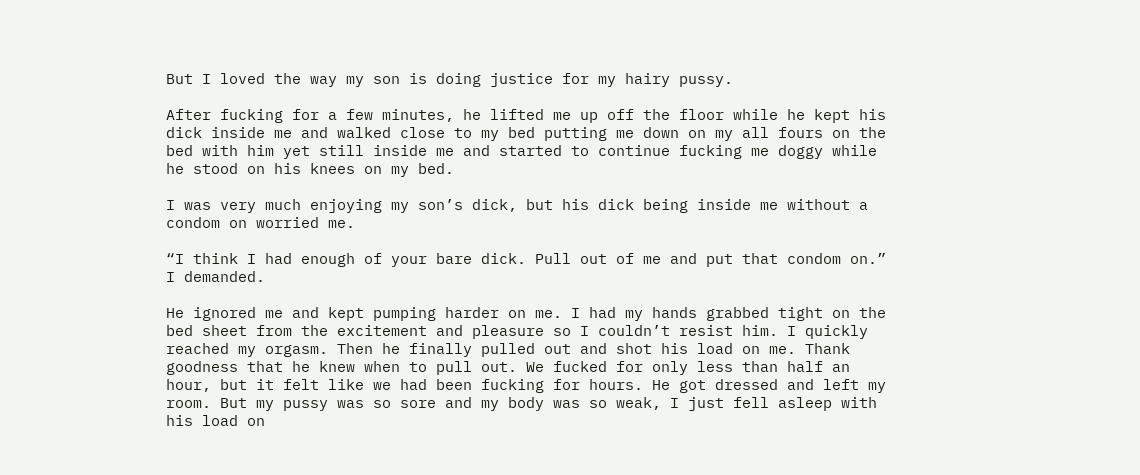But I loved the way my son is doing justice for my hairy pussy.

After fucking for a few minutes, he lifted me up off the floor while he kept his dick inside me and walked close to my bed putting me down on my all fours on the bed with him yet still inside me and started to continue fucking me doggy while he stood on his knees on my bed.

I was very much enjoying my son’s dick, but his dick being inside me without a condom on worried me.

“I think I had enough of your bare dick. Pull out of me and put that condom on.” I demanded.

He ignored me and kept pumping harder on me. I had my hands grabbed tight on the bed sheet from the excitement and pleasure so I couldn’t resist him. I quickly reached my orgasm. Then he finally pulled out and shot his load on me. Thank goodness that he knew when to pull out. We fucked for only less than half an hour, but it felt like we had been fucking for hours. He got dressed and left my room. But my pussy was so sore and my body was so weak, I just fell asleep with his load on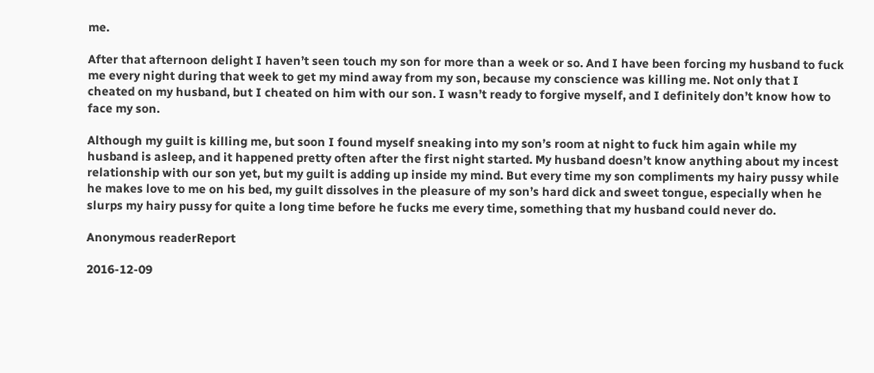me.

After that afternoon delight I haven’t seen touch my son for more than a week or so. And I have been forcing my husband to fuck me every night during that week to get my mind away from my son, because my conscience was killing me. Not only that I cheated on my husband, but I cheated on him with our son. I wasn’t ready to forgive myself, and I definitely don’t know how to face my son.

Although my guilt is killing me, but soon I found myself sneaking into my son’s room at night to fuck him again while my husband is asleep, and it happened pretty often after the first night started. My husband doesn’t know anything about my incest relationship with our son yet, but my guilt is adding up inside my mind. But every time my son compliments my hairy pussy while he makes love to me on his bed, my guilt dissolves in the pleasure of my son’s hard dick and sweet tongue, especially when he slurps my hairy pussy for quite a long time before he fucks me every time, something that my husband could never do.

Anonymous readerReport

2016-12-09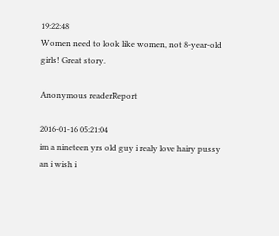19:22:48
Women need to look like women, not 8-year-old girls! Great story.

Anonymous readerReport

2016-01-16 05:21:04
im a nineteen yrs old guy i realy love hairy pussy an i wish i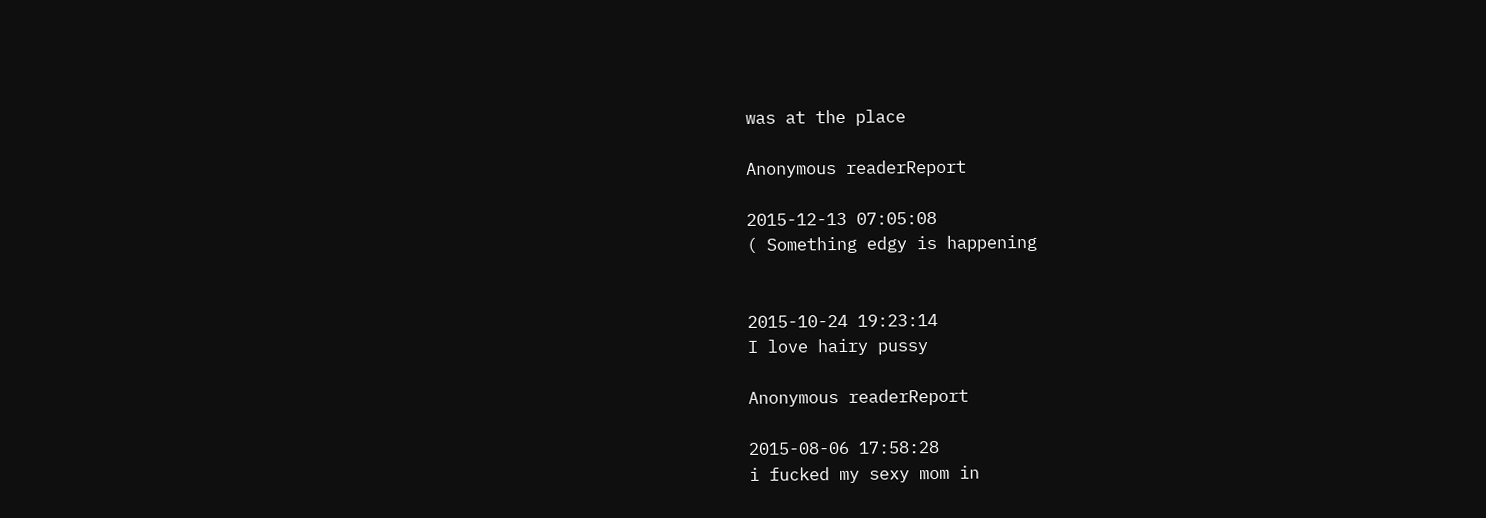was at the place

Anonymous readerReport

2015-12-13 07:05:08
( Something edgy is happening


2015-10-24 19:23:14
I love hairy pussy

Anonymous readerReport

2015-08-06 17:58:28
i fucked my sexy mom in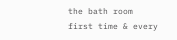the bath room first time & every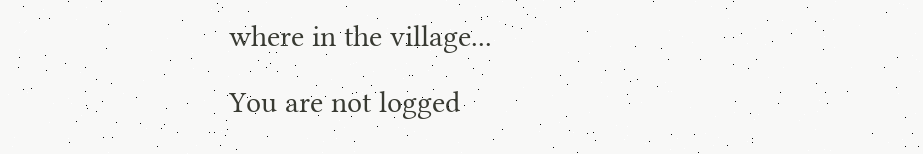where in the village...

You are not logged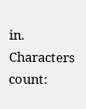in.
Characters count: